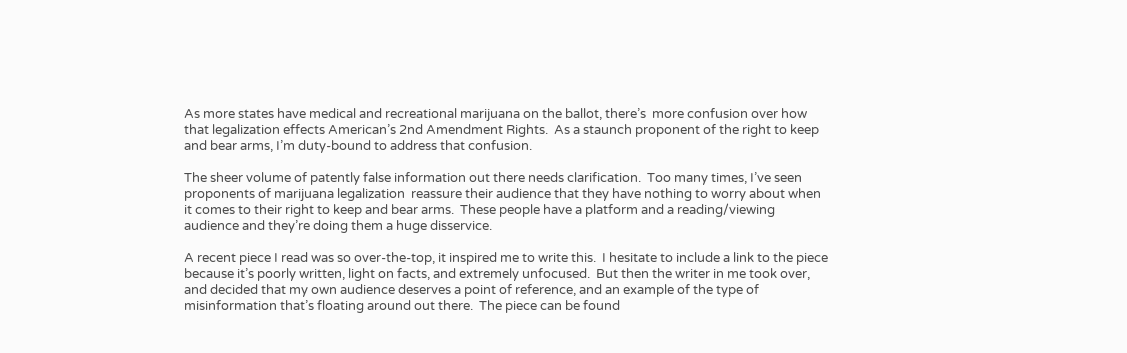As more states have medical and recreational marijuana on the ballot, there’s  more confusion over how that legalization effects American’s 2nd Amendment Rights.  As a staunch proponent of the right to keep and bear arms, I’m duty-bound to address that confusion.

The sheer volume of patently false information out there needs clarification.  Too many times, I’ve seen proponents of marijuana legalization  reassure their audience that they have nothing to worry about when it comes to their right to keep and bear arms.  These people have a platform and a reading/viewing audience and they’re doing them a huge disservice.

A recent piece I read was so over-the-top, it inspired me to write this.  I hesitate to include a link to the piece because it’s poorly written, light on facts, and extremely unfocused.  But then the writer in me took over, and decided that my own audience deserves a point of reference, and an example of the type of misinformation that’s floating around out there.  The piece can be found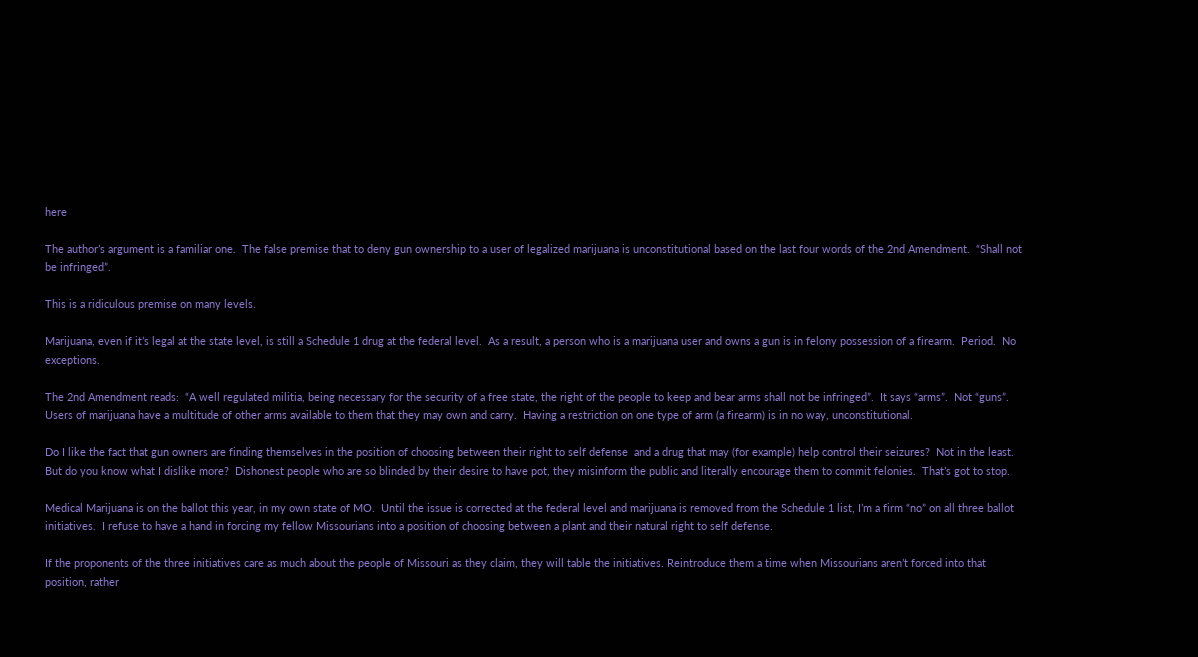here

The author’s argument is a familiar one.  The false premise that to deny gun ownership to a user of legalized marijuana is unconstitutional based on the last four words of the 2nd Amendment.  “Shall not be infringed”.

This is a ridiculous premise on many levels.

Marijuana, even if it’s legal at the state level, is still a Schedule 1 drug at the federal level.  As a result, a person who is a marijuana user and owns a gun is in felony possession of a firearm.  Period.  No exceptions.

The 2nd Amendment reads:  “A well regulated militia, being necessary for the security of a free state, the right of the people to keep and bear arms shall not be infringed”.  It says “arms”.  Not “guns”.  Users of marijuana have a multitude of other arms available to them that they may own and carry.  Having a restriction on one type of arm (a firearm) is in no way, unconstitutional.

Do I like the fact that gun owners are finding themselves in the position of choosing between their right to self defense  and a drug that may (for example) help control their seizures?  Not in the least.  But do you know what I dislike more?  Dishonest people who are so blinded by their desire to have pot, they misinform the public and literally encourage them to commit felonies.  That’s got to stop.

Medical Marijuana is on the ballot this year, in my own state of MO.  Until the issue is corrected at the federal level and marijuana is removed from the Schedule 1 list, I’m a firm “no” on all three ballot initiatives.  I refuse to have a hand in forcing my fellow Missourians into a position of choosing between a plant and their natural right to self defense.

If the proponents of the three initiatives care as much about the people of Missouri as they claim, they will table the initiatives. Reintroduce them a time when Missourians aren’t forced into that position, rather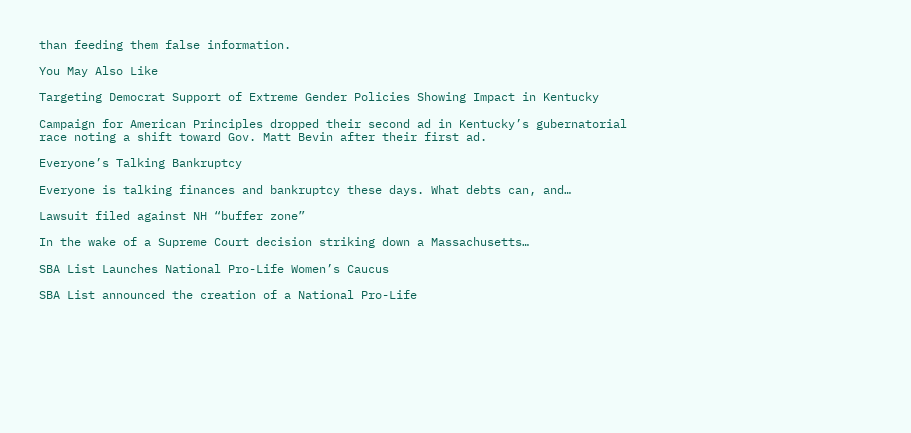than feeding them false information.

You May Also Like

Targeting Democrat Support of Extreme Gender Policies Showing Impact in Kentucky

Campaign for American Principles dropped their second ad in Kentucky’s gubernatorial race noting a shift toward Gov. Matt Bevin after their first ad.

Everyone’s Talking Bankruptcy

Everyone is talking finances and bankruptcy these days. What debts can, and…

Lawsuit filed against NH “buffer zone”

In the wake of a Supreme Court decision striking down a Massachusetts…

SBA List Launches National Pro-Life Women’s Caucus

SBA List announced the creation of a National Pro-Life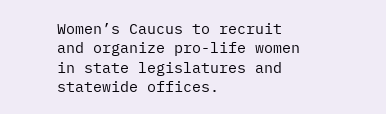Women’s Caucus to recruit and organize pro-life women in state legislatures and statewide offices.